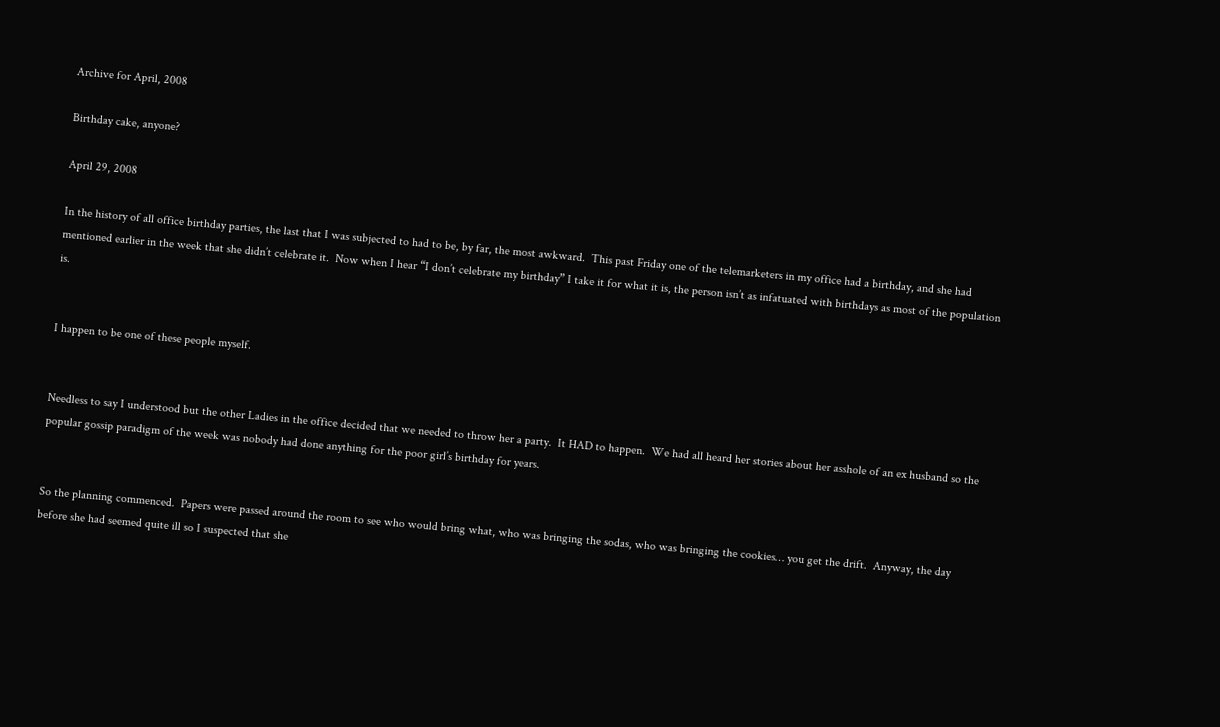Archive for April, 2008

Birthday cake, anyone?

April 29, 2008

In the history of all office birthday parties, the last that I was subjected to had to be, by far, the most awkward.  This past Friday one of the telemarketers in my office had a birthday, and she had mentioned earlier in the week that she didn’t celebrate it.  Now when I hear “I don’t celebrate my birthday” I take it for what it is, the person isn’t as infatuated with birthdays as most of the population is.


I happen to be one of these people myself.


Needless to say I understood but the other Ladies in the office decided that we needed to throw her a party.  It HAD to happen.  We had all heard her stories about her asshole of an ex husband so the popular gossip paradigm of the week was nobody had done anything for the poor girl’s birthday for years.


So the planning commenced.  Papers were passed around the room to see who would bring what, who was bringing the sodas, who was bringing the cookies… you get the drift.  Anyway, the day before she had seemed quite ill so I suspected that she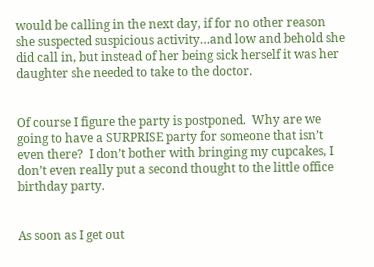would be calling in the next day, if for no other reason she suspected suspicious activity…and low and behold she did call in, but instead of her being sick herself it was her daughter she needed to take to the doctor.


Of course I figure the party is postponed.  Why are we going to have a SURPRISE party for someone that isn’t even there?  I don’t bother with bringing my cupcakes, I don’t even really put a second thought to the little office birthday party.


As soon as I get out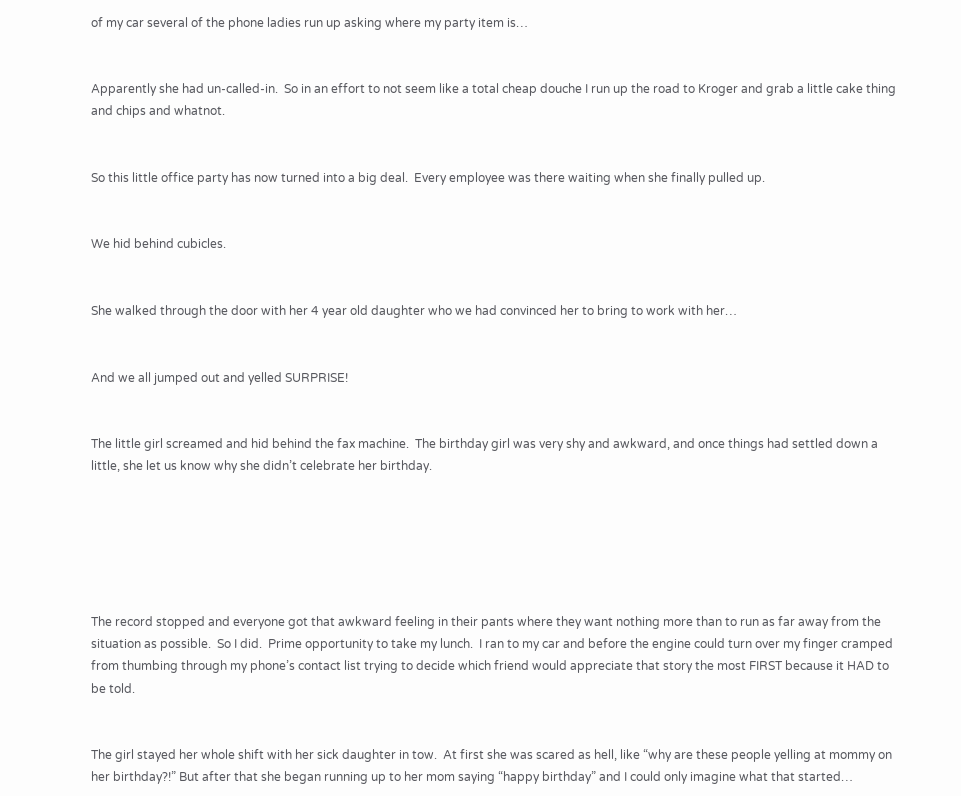of my car several of the phone ladies run up asking where my party item is…


Apparently she had un-called-in.  So in an effort to not seem like a total cheap douche I run up the road to Kroger and grab a little cake thing and chips and whatnot.


So this little office party has now turned into a big deal.  Every employee was there waiting when she finally pulled up.


We hid behind cubicles.


She walked through the door with her 4 year old daughter who we had convinced her to bring to work with her…


And we all jumped out and yelled SURPRISE!


The little girl screamed and hid behind the fax machine.  The birthday girl was very shy and awkward, and once things had settled down a little, she let us know why she didn’t celebrate her birthday.






The record stopped and everyone got that awkward feeling in their pants where they want nothing more than to run as far away from the situation as possible.  So I did.  Prime opportunity to take my lunch.  I ran to my car and before the engine could turn over my finger cramped from thumbing through my phone’s contact list trying to decide which friend would appreciate that story the most FIRST because it HAD to be told.


The girl stayed her whole shift with her sick daughter in tow.  At first she was scared as hell, like “why are these people yelling at mommy on her birthday?!” But after that she began running up to her mom saying “happy birthday” and I could only imagine what that started…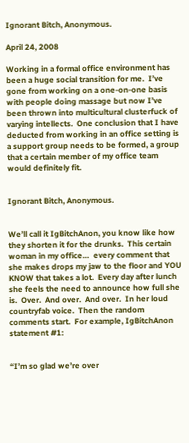Ignorant Bitch, Anonymous.

April 24, 2008

Working in a formal office environment has been a huge social transition for me.  I’ve gone from working on a one-on-one basis with people doing massage but now I’ve been thrown into multicultural clusterfuck of varying intellects.  One conclusion that I have deducted from working in an office setting is a support group needs to be formed, a group that a certain member of my office team would definitely fit.


Ignorant Bitch, Anonymous.


We’ll call it IgBitchAnon, you know like how they shorten it for the drunks.  This certain woman in my office…  every comment that she makes drops my jaw to the floor and YOU KNOW that takes a lot.  Every day after lunch she feels the need to announce how full she is.  Over.  And over.  And over.  In her loud countryfab voice.  Then the random comments start.  For example, IgBitchAnon statement #1:


“I’m so glad we’re over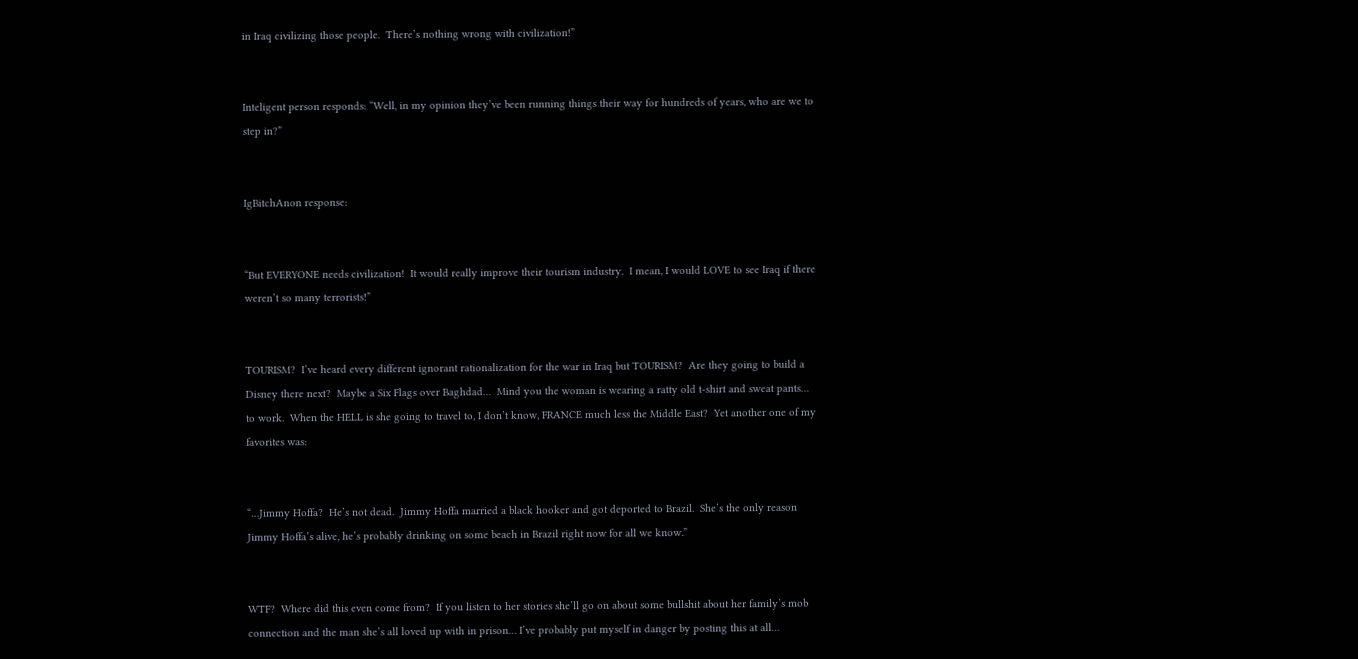in Iraq civilizing those people.  There’s nothing wrong with civilization!”


Inteligent person responds: “Well, in my opinion they’ve been running things their way for hundreds of years, who are we to step in?”


IgBitchAnon response:


“But EVERYONE needs civilization!  It would really improve their tourism industry.  I mean, I would LOVE to see Iraq if there weren’t so many terrorists!”


TOURISM?  I’ve heard every different ignorant rationalization for the war in Iraq but TOURISM?  Are they going to build a Disney there next?  Maybe a Six Flags over Baghdad…  Mind you the woman is wearing a ratty old t-shirt and sweat pants… to work.  When the HELL is she going to travel to, I don’t know, FRANCE much less the Middle East?  Yet another one of my favorites was:


“…Jimmy Hoffa?  He’s not dead.  Jimmy Hoffa married a black hooker and got deported to Brazil.  She’s the only reason Jimmy Hoffa’s alive, he’s probably drinking on some beach in Brazil right now for all we know.”


WTF?  Where did this even come from?  If you listen to her stories she’ll go on about some bullshit about her family’s mob connection and the man she’s all loved up with in prison… I’ve probably put myself in danger by posting this at all…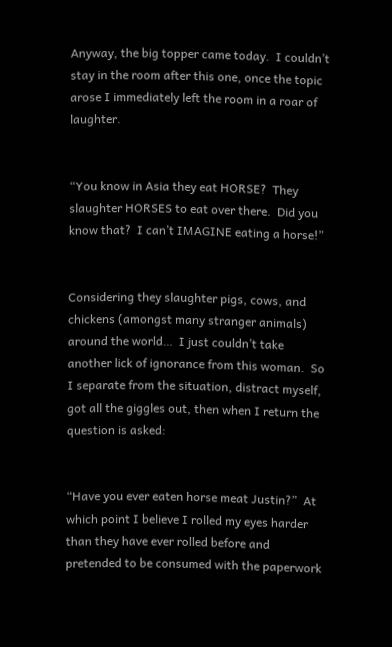Anyway, the big topper came today.  I couldn’t stay in the room after this one, once the topic arose I immediately left the room in a roar of laughter.


“You know in Asia they eat HORSE?  They slaughter HORSES to eat over there.  Did you know that?  I can’t IMAGINE eating a horse!”


Considering they slaughter pigs, cows, and chickens (amongst many stranger animals) around the world…  I just couldn’t take another lick of ignorance from this woman.  So I separate from the situation, distract myself, got all the giggles out, then when I return the question is asked:


“Have you ever eaten horse meat Justin?”  At which point I believe I rolled my eyes harder than they have ever rolled before and pretended to be consumed with the paperwork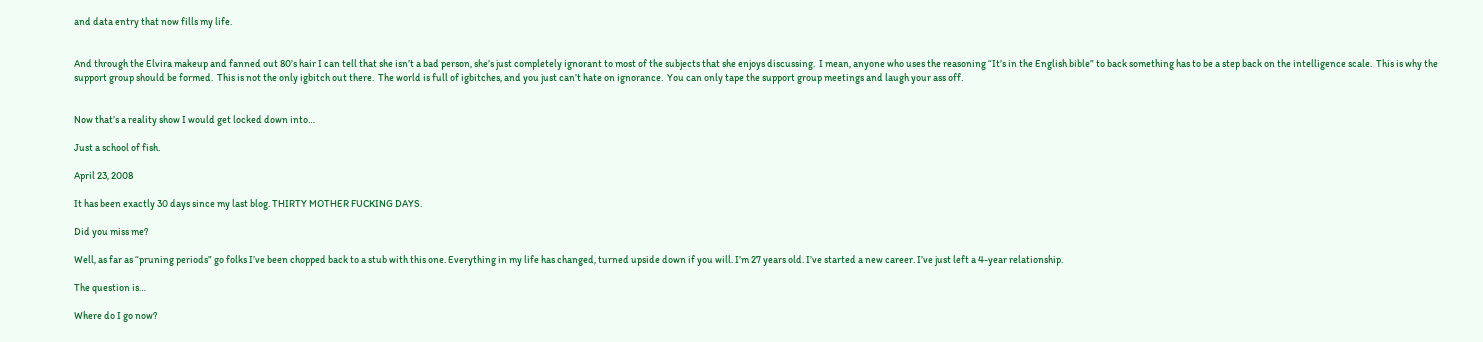and data entry that now fills my life.


And through the Elvira makeup and fanned out 80’s hair I can tell that she isn’t a bad person, she’s just completely ignorant to most of the subjects that she enjoys discussing.  I mean, anyone who uses the reasoning “It’s in the English bible” to back something has to be a step back on the intelligence scale.  This is why the support group should be formed.  This is not the only igbitch out there.  The world is full of igbitches, and you just can’t hate on ignorance.  You can only tape the support group meetings and laugh your ass off.


Now that’s a reality show I would get locked down into…

Just a school of fish.

April 23, 2008

It has been exactly 30 days since my last blog. THIRTY MOTHER FUCKING DAYS.

Did you miss me?

Well, as far as “pruning periods” go folks I’ve been chopped back to a stub with this one. Everything in my life has changed, turned upside down if you will. I’m 27 years old. I’ve started a new career. I’ve just left a 4-year relationship.

The question is…

Where do I go now?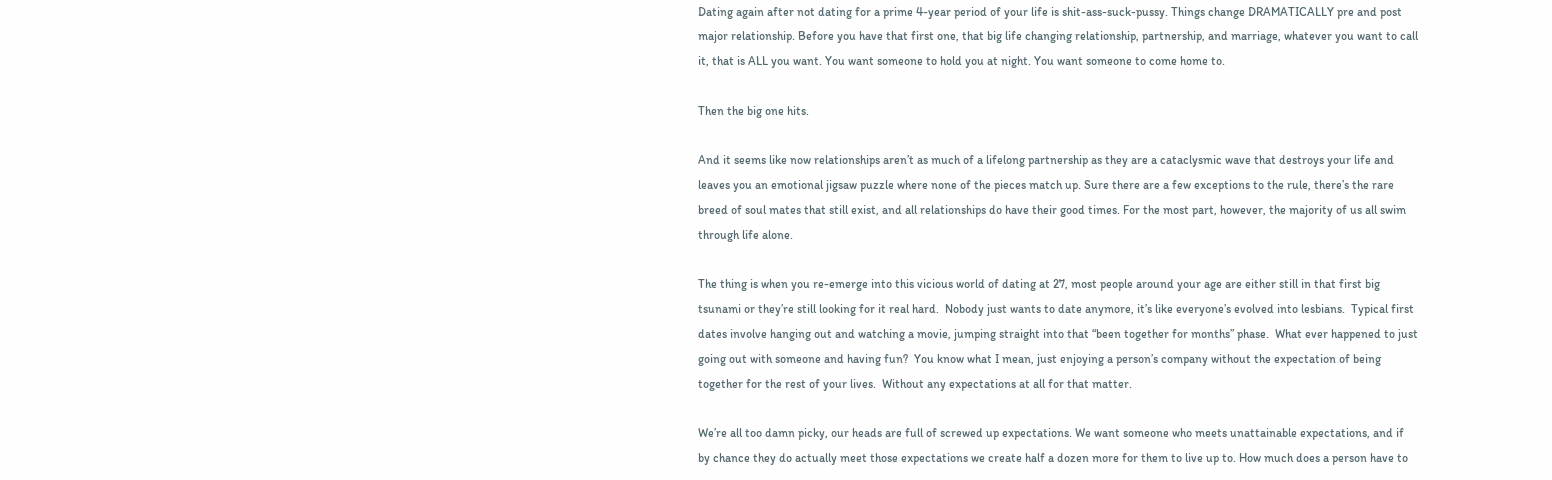Dating again after not dating for a prime 4-year period of your life is shit-ass-suck-pussy. Things change DRAMATICALLY pre and post major relationship. Before you have that first one, that big life changing relationship, partnership, and marriage, whatever you want to call it, that is ALL you want. You want someone to hold you at night. You want someone to come home to.

Then the big one hits.

And it seems like now relationships aren’t as much of a lifelong partnership as they are a cataclysmic wave that destroys your life and leaves you an emotional jigsaw puzzle where none of the pieces match up. Sure there are a few exceptions to the rule, there’s the rare breed of soul mates that still exist, and all relationships do have their good times. For the most part, however, the majority of us all swim through life alone.

The thing is when you re-emerge into this vicious world of dating at 27, most people around your age are either still in that first big tsunami or they’re still looking for it real hard.  Nobody just wants to date anymore, it’s like everyone’s evolved into lesbians.  Typical first dates involve hanging out and watching a movie, jumping straight into that “been together for months” phase.  What ever happened to just going out with someone and having fun?  You know what I mean, just enjoying a person’s company without the expectation of being together for the rest of your lives.  Without any expectations at all for that matter.

We’re all too damn picky, our heads are full of screwed up expectations. We want someone who meets unattainable expectations, and if by chance they do actually meet those expectations we create half a dozen more for them to live up to. How much does a person have to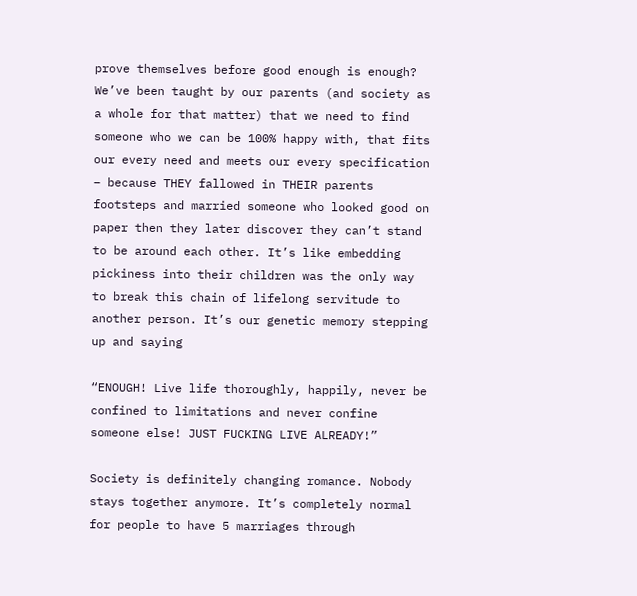prove themselves before good enough is enough? We’ve been taught by our parents (and society as a whole for that matter) that we need to find someone who we can be 100% happy with, that fits our every need and meets our every specification – because THEY fallowed in THEIR parents footsteps and married someone who looked good on paper then they later discover they can’t stand to be around each other. It’s like embedding pickiness into their children was the only way to break this chain of lifelong servitude to another person. It’s our genetic memory stepping up and saying

“ENOUGH! Live life thoroughly, happily, never be confined to limitations and never confine someone else! JUST FUCKING LIVE ALREADY!”

Society is definitely changing romance. Nobody stays together anymore. It’s completely normal for people to have 5 marriages through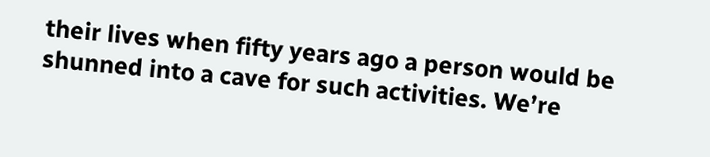their lives when fifty years ago a person would be shunned into a cave for such activities. We’re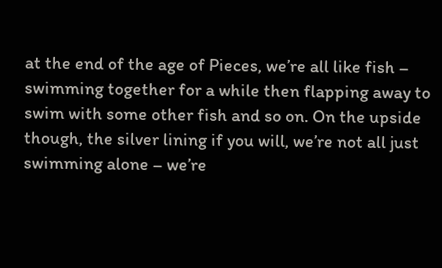at the end of the age of Pieces, we’re all like fish – swimming together for a while then flapping away to swim with some other fish and so on. On the upside though, the silver lining if you will, we’re not all just swimming alone – we’re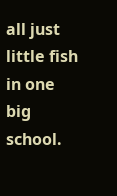all just little fish in one big school.